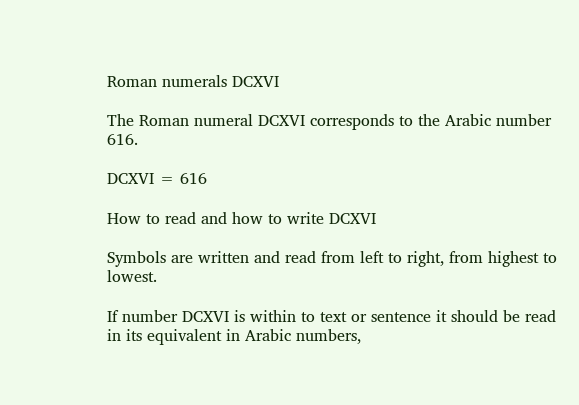Roman numerals DCXVI

The Roman numeral DCXVI corresponds to the Arabic number 616.

DCXVI = 616

How to read and how to write DCXVI

Symbols are written and read from left to right, from highest to lowest.

If number DCXVI is within to text or sentence it should be read in its equivalent in Arabic numbers,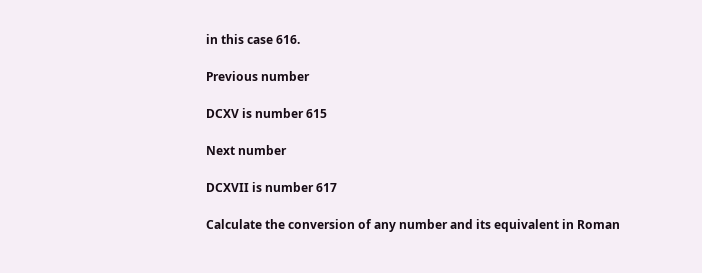in this case 616.

Previous number

DCXV is number 615

Next number

DCXVII is number 617

Calculate the conversion of any number and its equivalent in Roman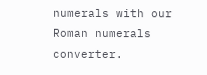numerals with our Roman numerals converter.